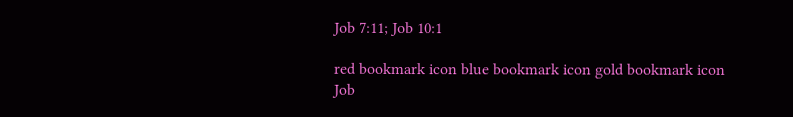Job 7:11; Job 10:1

red bookmark icon blue bookmark icon gold bookmark icon
Job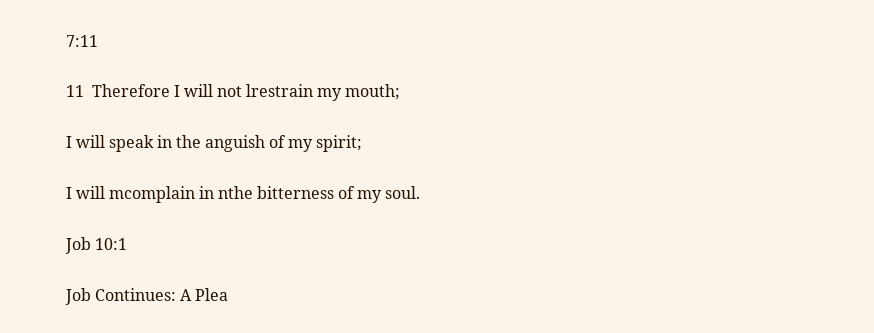7:11

11  Therefore I will not lrestrain my mouth;

I will speak in the anguish of my spirit;

I will mcomplain in nthe bitterness of my soul.

Job 10:1

Job Continues: A Plea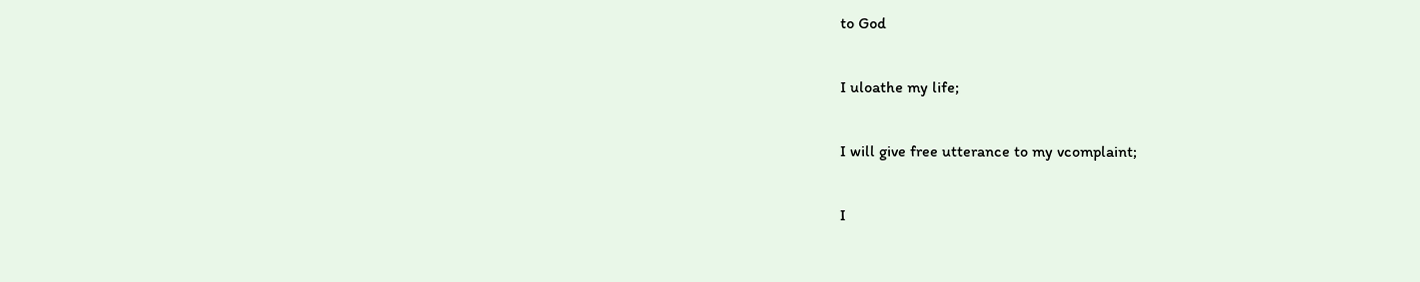to God

I uloathe my life;

I will give free utterance to my vcomplaint;

I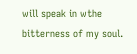will speak in wthe bitterness of my soul.